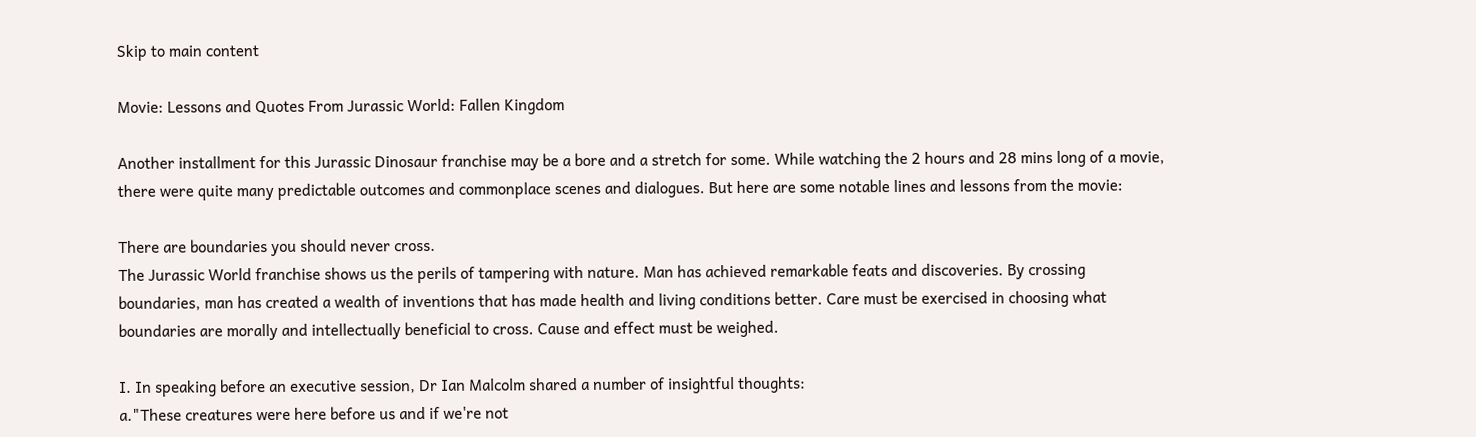Skip to main content

Movie: Lessons and Quotes From Jurassic World: Fallen Kingdom

Another installment for this Jurassic Dinosaur franchise may be a bore and a stretch for some. While watching the 2 hours and 28 mins long of a movie, there were quite many predictable outcomes and commonplace scenes and dialogues. But here are some notable lines and lessons from the movie:

There are boundaries you should never cross.
The Jurassic World franchise shows us the perils of tampering with nature. Man has achieved remarkable feats and discoveries. By crossing boundaries, man has created a wealth of inventions that has made health and living conditions better. Care must be exercised in choosing what boundaries are morally and intellectually beneficial to cross. Cause and effect must be weighed.

I. In speaking before an executive session, Dr Ian Malcolm shared a number of insightful thoughts:
a."These creatures were here before us and if we're not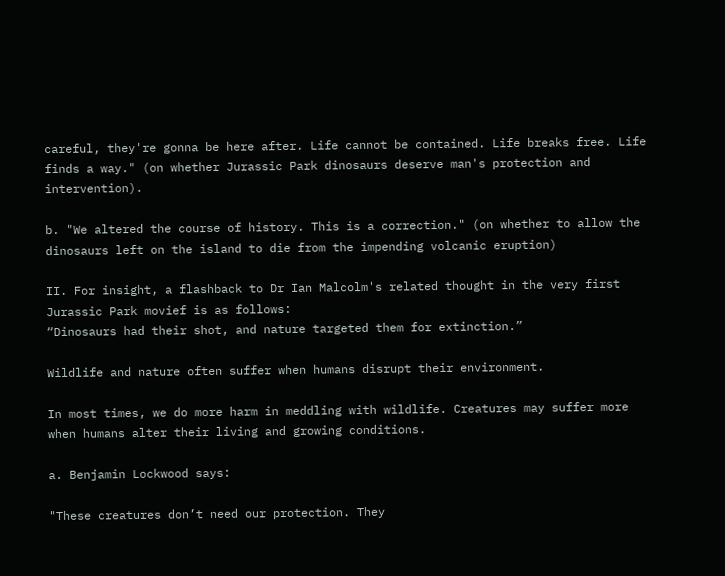careful, they're gonna be here after. Life cannot be contained. Life breaks free. Life finds a way." (on whether Jurassic Park dinosaurs deserve man's protection and intervention).

b. "We altered the course of history. This is a correction." (on whether to allow the dinosaurs left on the island to die from the impending volcanic eruption)

II. For insight, a flashback to Dr Ian Malcolm's related thought in the very first Jurassic Park movief is as follows:
“Dinosaurs had their shot, and nature targeted them for extinction.”

Wildlife and nature often suffer when humans disrupt their environment.

In most times, we do more harm in meddling with wildlife. Creatures may suffer more when humans alter their living and growing conditions.

a. Benjamin Lockwood says:

"These creatures don’t need our protection. They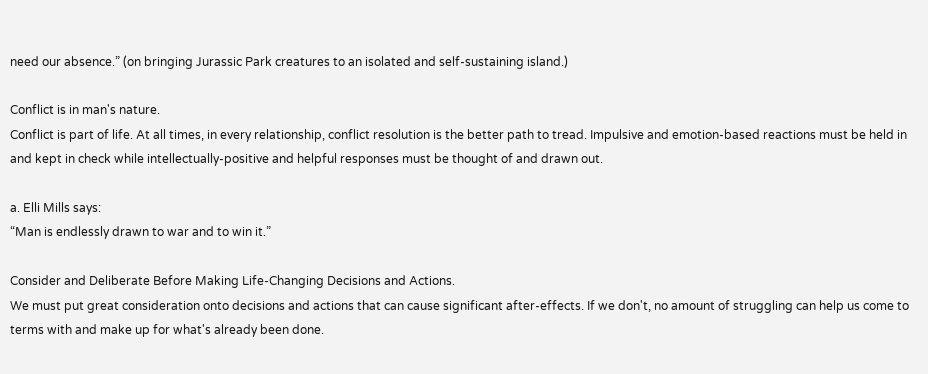need our absence.” (on bringing Jurassic Park creatures to an isolated and self-sustaining island.)

Conflict is in man's nature.
Conflict is part of life. At all times, in every relationship, conflict resolution is the better path to tread. Impulsive and emotion-based reactions must be held in and kept in check while intellectually-positive and helpful responses must be thought of and drawn out.

a. Elli Mills says:
“Man is endlessly drawn to war and to win it.”

Consider and Deliberate Before Making Life-Changing Decisions and Actions.
We must put great consideration onto decisions and actions that can cause significant after-effects. If we don't, no amount of struggling can help us come to terms with and make up for what's already been done.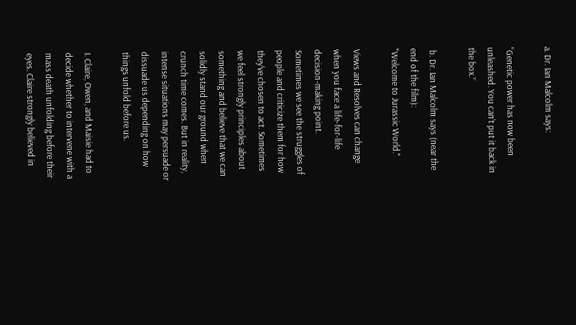a. Dr. Ian Malcolm says:

“Genetic power has now been unleashed. You can’t put it back in the box.”

 b. Dr. Ian Malcolm says (near the end of the film):
"Welcome to Jurassic World."

Views and Resolves can change when you face a life-for-life decision-making point.
Sometimes we see the struggles of people and criticize them for how they've chosen to act. Sometimes we feel strongly principles about something and believe that we can solidly stand our ground when crunch time comes. But in reality, intense situations may persuade or dissuade us depending on how things unfold before us.

I. Claire, Owen, and Maisie had to decide whether to intervene with a mass death unfolding before their eyes. Claire strongly believed in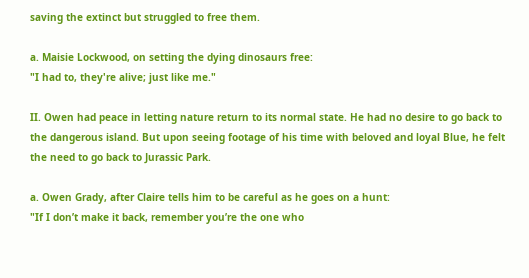saving the extinct but struggled to free them.

a. Maisie Lockwood, on setting the dying dinosaurs free:
"I had to, they're alive; just like me."

II. Owen had peace in letting nature return to its normal state. He had no desire to go back to the dangerous island. But upon seeing footage of his time with beloved and loyal Blue, he felt the need to go back to Jurassic Park.

a. Owen Grady, after Claire tells him to be careful as he goes on a hunt:
"If I don’t make it back, remember you’re the one who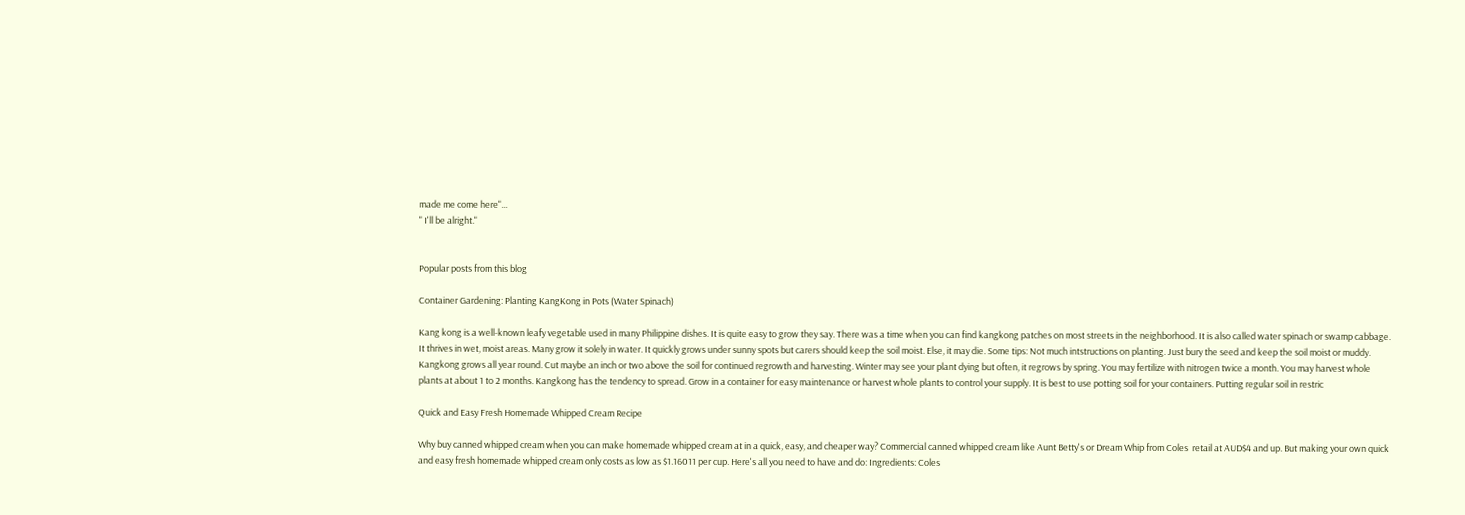made me come here"...
" I'll be alright."


Popular posts from this blog

Container Gardening: Planting KangKong in Pots (Water Spinach)

Kang kong is a well-known leafy vegetable used in many Philippine dishes. It is quite easy to grow they say. There was a time when you can find kangkong patches on most streets in the neighborhood. It is also called water spinach or swamp cabbage. It thrives in wet, moist areas. Many grow it solely in water. It quickly grows under sunny spots but carers should keep the soil moist. Else, it may die. Some tips: Not much intstructions on planting. Just bury the seed and keep the soil moist or muddy.  Kangkong grows all year round. Cut maybe an inch or two above the soil for continued regrowth and harvesting. Winter may see your plant dying but often, it regrows by spring. You may fertilize with nitrogen twice a month. You may harvest whole plants at about 1 to 2 months. Kangkong has the tendency to spread. Grow in a container for easy maintenance or harvest whole plants to control your supply. It is best to use potting soil for your containers. Putting regular soil in restric

Quick and Easy Fresh Homemade Whipped Cream Recipe

Why buy canned whipped cream when you can make homemade whipped cream at in a quick, easy, and cheaper way? Commercial canned whipped cream like Aunt Betty's or Dream Whip from Coles  retail at AUD$4 and up. But making your own quick and easy fresh homemade whipped cream only costs as low as $1.16011 per cup. Here's all you need to have and do: Ingredients: Coles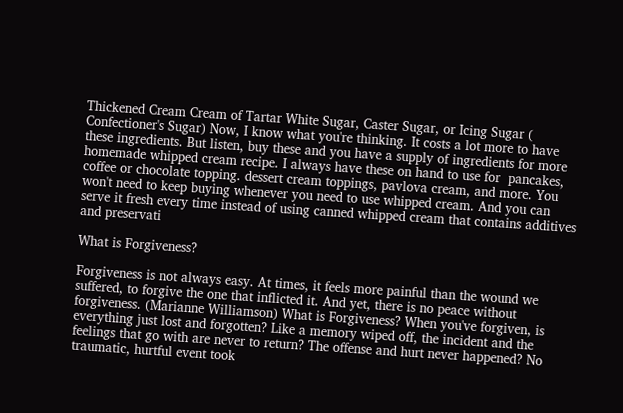Thickened Cream Cream of Tartar White Sugar, Caster Sugar, or Icing Sugar ( Confectioner's Sugar) Now, I know what you're thinking. It costs a lot more to have these ingredients. But listen, buy these and you have a supply of ingredients for more homemade whipped cream recipe. I always have these on hand to use for  pancakes, coffee or chocolate topping. dessert cream toppings, pavlova cream, and more. You won't need to keep buying whenever you need to use whipped cream. And you can serve it fresh every time instead of using canned whipped cream that contains additives and preservati

What is Forgiveness?

Forgiveness is not always easy. At times, it feels more painful than the wound we suffered, to forgive the one that inflicted it. And yet, there is no peace without forgiveness. (Marianne Williamson) What is Forgiveness? When you've forgiven, is everything just lost and forgotten? Like a memory wiped off, the incident and the feelings that go with are never to return? The offense and hurt never happened? No traumatic, hurtful event took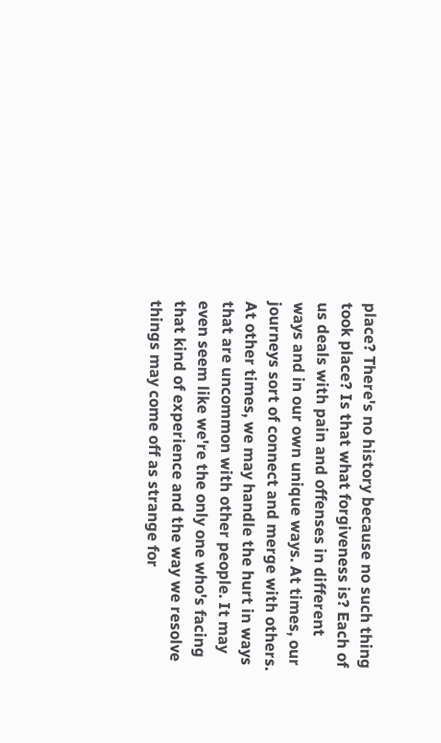place? There's no history because no such thing took place? Is that what forgiveness is? Each of us deals with pain and offenses in different ways and in our own unique ways. At times, our journeys sort of connect and merge with others. At other times, we may handle the hurt in ways that are uncommon with other people. It may even seem like we're the only one who's facing that kind of experience and the way we resolve things may come off as strange for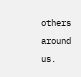others around us.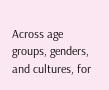Across age groups, genders, and cultures, for